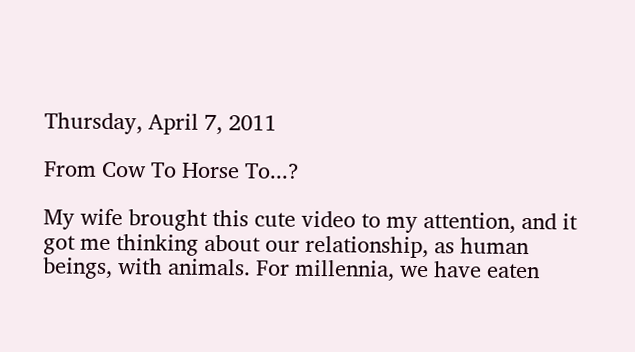Thursday, April 7, 2011

From Cow To Horse To...?

My wife brought this cute video to my attention, and it got me thinking about our relationship, as human beings, with animals. For millennia, we have eaten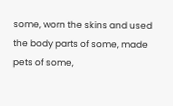some, worn the skins and used the body parts of some, made pets of some,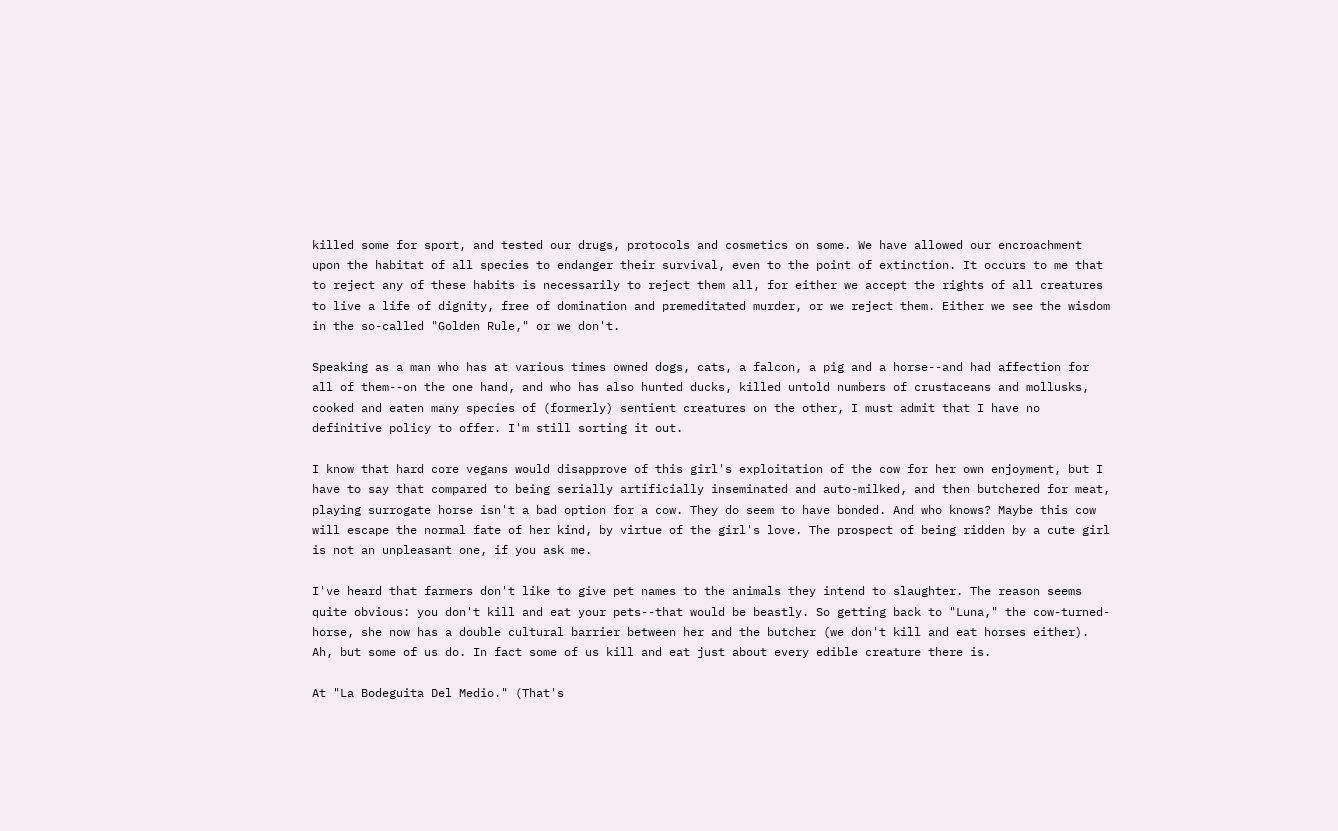killed some for sport, and tested our drugs, protocols and cosmetics on some. We have allowed our encroachment upon the habitat of all species to endanger their survival, even to the point of extinction. It occurs to me that to reject any of these habits is necessarily to reject them all, for either we accept the rights of all creatures to live a life of dignity, free of domination and premeditated murder, or we reject them. Either we see the wisdom in the so-called "Golden Rule," or we don't.

Speaking as a man who has at various times owned dogs, cats, a falcon, a pig and a horse--and had affection for all of them--on the one hand, and who has also hunted ducks, killed untold numbers of crustaceans and mollusks, cooked and eaten many species of (formerly) sentient creatures on the other, I must admit that I have no definitive policy to offer. I'm still sorting it out.

I know that hard core vegans would disapprove of this girl's exploitation of the cow for her own enjoyment, but I have to say that compared to being serially artificially inseminated and auto-milked, and then butchered for meat, playing surrogate horse isn't a bad option for a cow. They do seem to have bonded. And who knows? Maybe this cow will escape the normal fate of her kind, by virtue of the girl's love. The prospect of being ridden by a cute girl is not an unpleasant one, if you ask me.

I've heard that farmers don't like to give pet names to the animals they intend to slaughter. The reason seems quite obvious: you don't kill and eat your pets--that would be beastly. So getting back to "Luna," the cow-turned-horse, she now has a double cultural barrier between her and the butcher (we don't kill and eat horses either). Ah, but some of us do. In fact some of us kill and eat just about every edible creature there is.

At "La Bodeguita Del Medio." (That's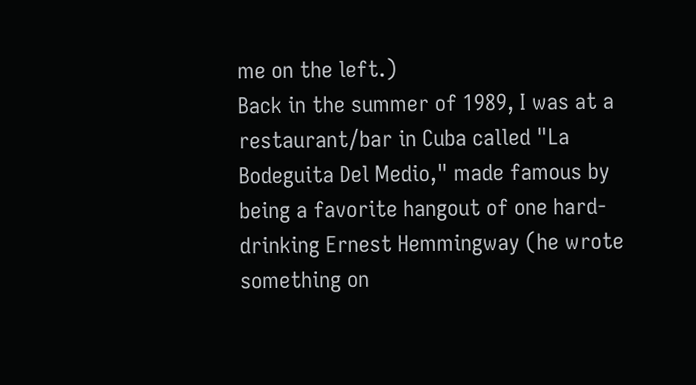me on the left.)
Back in the summer of 1989, I was at a restaurant/bar in Cuba called "La Bodeguita Del Medio," made famous by being a favorite hangout of one hard-drinking Ernest Hemmingway (he wrote something on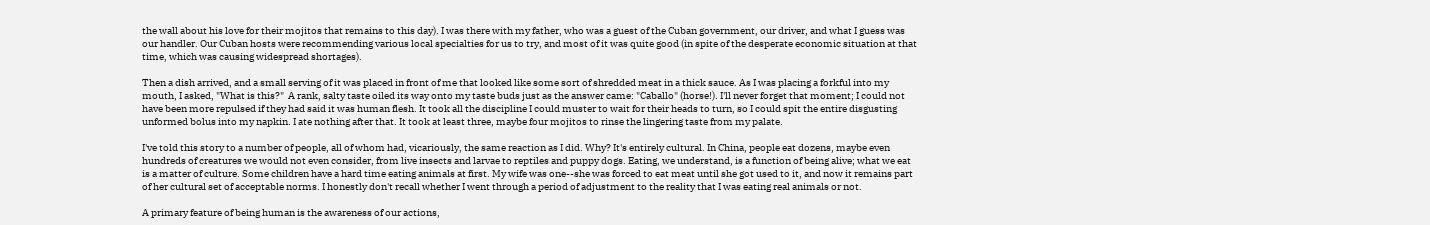the wall about his love for their mojitos that remains to this day). I was there with my father, who was a guest of the Cuban government, our driver, and what I guess was our handler. Our Cuban hosts were recommending various local specialties for us to try, and most of it was quite good (in spite of the desperate economic situation at that time, which was causing widespread shortages).

Then a dish arrived, and a small serving of it was placed in front of me that looked like some sort of shredded meat in a thick sauce. As I was placing a forkful into my mouth, I asked, "What is this?"  A rank, salty taste oiled its way onto my taste buds just as the answer came: "Caballo" (horse!). I'll never forget that moment; I could not have been more repulsed if they had said it was human flesh. It took all the discipline I could muster to wait for their heads to turn, so I could spit the entire disgusting unformed bolus into my napkin. I ate nothing after that. It took at least three, maybe four mojitos to rinse the lingering taste from my palate.

I've told this story to a number of people, all of whom had, vicariously, the same reaction as I did. Why? It's entirely cultural. In China, people eat dozens, maybe even hundreds of creatures we would not even consider, from live insects and larvae to reptiles and puppy dogs. Eating, we understand, is a function of being alive; what we eat is a matter of culture. Some children have a hard time eating animals at first. My wife was one--she was forced to eat meat until she got used to it, and now it remains part of her cultural set of acceptable norms. I honestly don't recall whether I went through a period of adjustment to the reality that I was eating real animals or not.

A primary feature of being human is the awareness of our actions,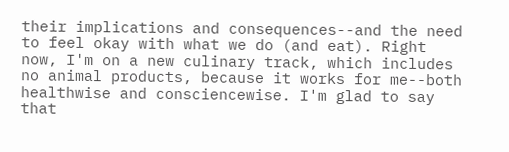their implications and consequences--and the need to feel okay with what we do (and eat). Right now, I'm on a new culinary track, which includes no animal products, because it works for me--both healthwise and consciencewise. I'm glad to say that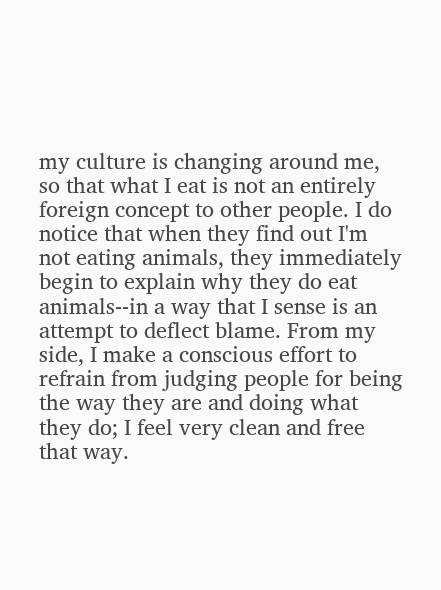my culture is changing around me, so that what I eat is not an entirely foreign concept to other people. I do notice that when they find out I'm not eating animals, they immediately begin to explain why they do eat animals--in a way that I sense is an attempt to deflect blame. From my side, I make a conscious effort to refrain from judging people for being the way they are and doing what they do; I feel very clean and free that way.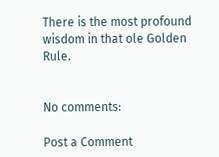There is the most profound wisdom in that ole Golden Rule.


No comments:

Post a Comment